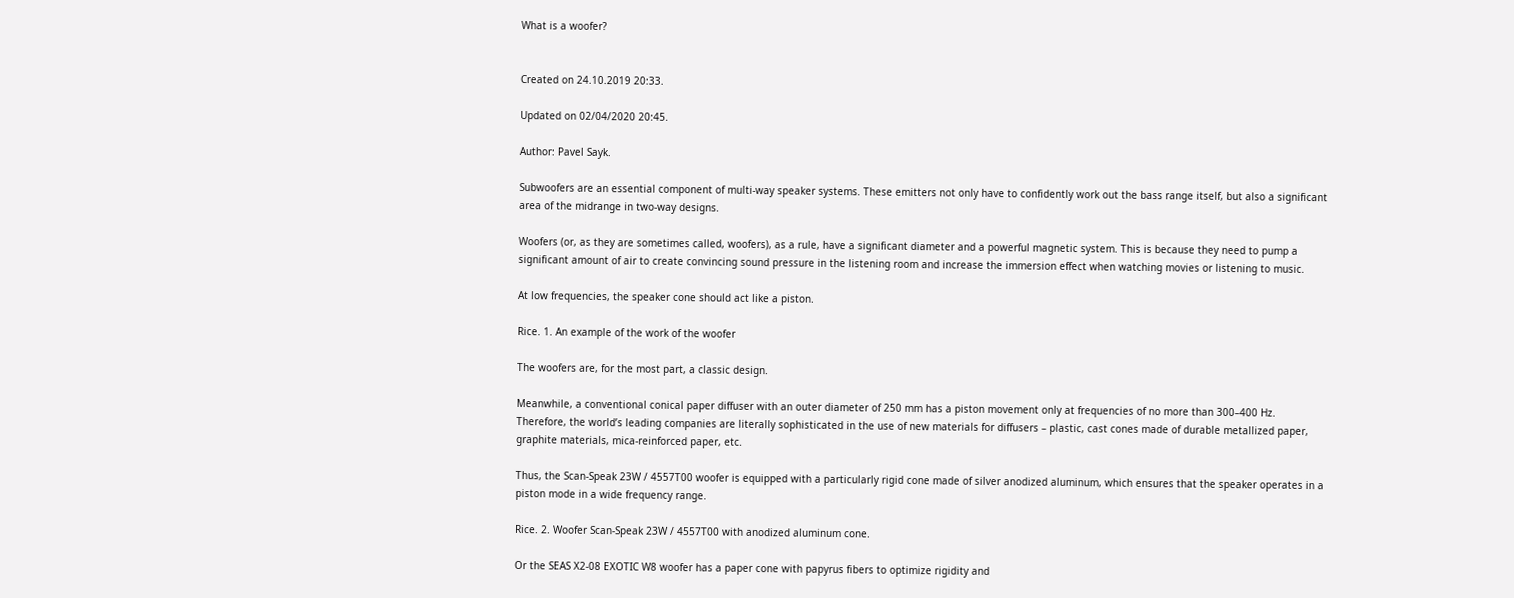What is a woofer?


Created on 24.10.2019 20:33.

Updated on 02/04/2020 20:45.

Author: Pavel Sayk.

Subwoofers are an essential component of multi-way speaker systems. These emitters not only have to confidently work out the bass range itself, but also a significant area of the midrange in two-way designs.

Woofers (or, as they are sometimes called, woofers), as a rule, have a significant diameter and a powerful magnetic system. This is because they need to pump a significant amount of air to create convincing sound pressure in the listening room and increase the immersion effect when watching movies or listening to music.

At low frequencies, the speaker cone should act like a piston.

Rice. 1. An example of the work of the woofer

The woofers are, for the most part, a classic design.

Meanwhile, a conventional conical paper diffuser with an outer diameter of 250 mm has a piston movement only at frequencies of no more than 300–400 Hz. Therefore, the world’s leading companies are literally sophisticated in the use of new materials for diffusers – plastic, cast cones made of durable metallized paper, graphite materials, mica-reinforced paper, etc.

Thus, the Scan-Speak 23W / 4557T00 woofer is equipped with a particularly rigid cone made of silver anodized aluminum, which ensures that the speaker operates in a piston mode in a wide frequency range.

Rice. 2. Woofer Scan-Speak 23W / 4557T00 with anodized aluminum cone.

Or the SEAS X2-08 EXOTIC W8 woofer has a paper cone with papyrus fibers to optimize rigidity and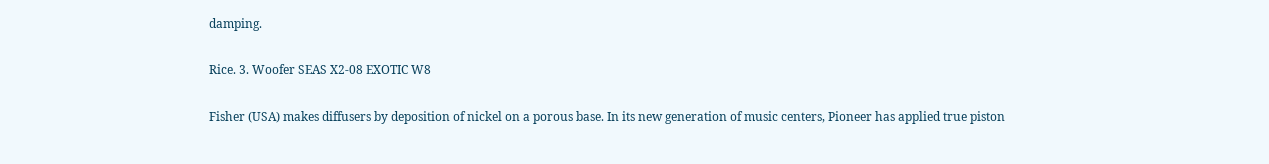damping.

Rice. 3. Woofer SEAS X2-08 EXOTIC W8

Fisher (USA) makes diffusers by deposition of nickel on a porous base. In its new generation of music centers, Pioneer has applied true piston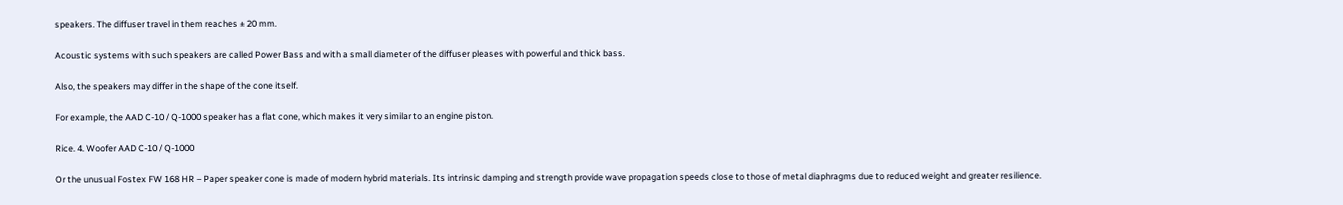speakers. The diffuser travel in them reaches ± 20 mm.

Acoustic systems with such speakers are called Power Bass and with a small diameter of the diffuser pleases with powerful and thick bass.

Also, the speakers may differ in the shape of the cone itself.

For example, the AAD C-10 / Q-1000 speaker has a flat cone, which makes it very similar to an engine piston.

Rice. 4. Woofer AAD C-10 / Q-1000

Or the unusual Fostex FW 168 HR – Paper speaker cone is made of modern hybrid materials. Its intrinsic damping and strength provide wave propagation speeds close to those of metal diaphragms due to reduced weight and greater resilience.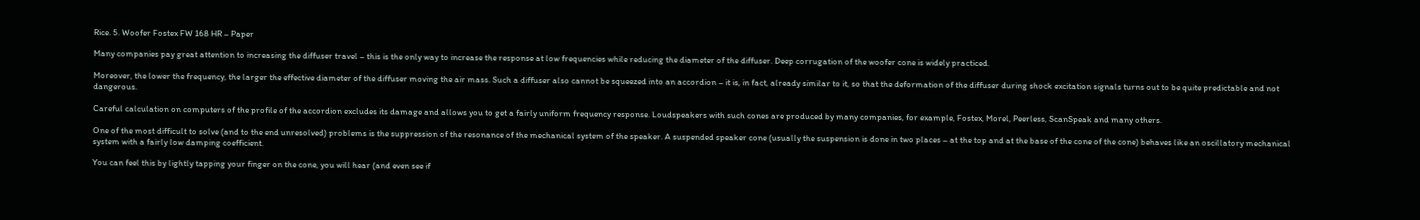Rice. 5. Woofer Fostex FW 168 HR – Paper

Many companies pay great attention to increasing the diffuser travel – this is the only way to increase the response at low frequencies while reducing the diameter of the diffuser. Deep corrugation of the woofer cone is widely practiced.

Moreover, the lower the frequency, the larger the effective diameter of the diffuser moving the air mass. Such a diffuser also cannot be squeezed into an accordion – it is, in fact, already similar to it, so that the deformation of the diffuser during shock excitation signals turns out to be quite predictable and not dangerous.

Careful calculation on computers of the profile of the accordion excludes its damage and allows you to get a fairly uniform frequency response. Loudspeakers with such cones are produced by many companies, for example, Fostex, Morel, Peerless, ScanSpeak and many others.

One of the most difficult to solve (and to the end unresolved) problems is the suppression of the resonance of the mechanical system of the speaker. A suspended speaker cone (usually the suspension is done in two places – at the top and at the base of the cone of the cone) behaves like an oscillatory mechanical system with a fairly low damping coefficient.

You can feel this by lightly tapping your finger on the cone, you will hear (and even see if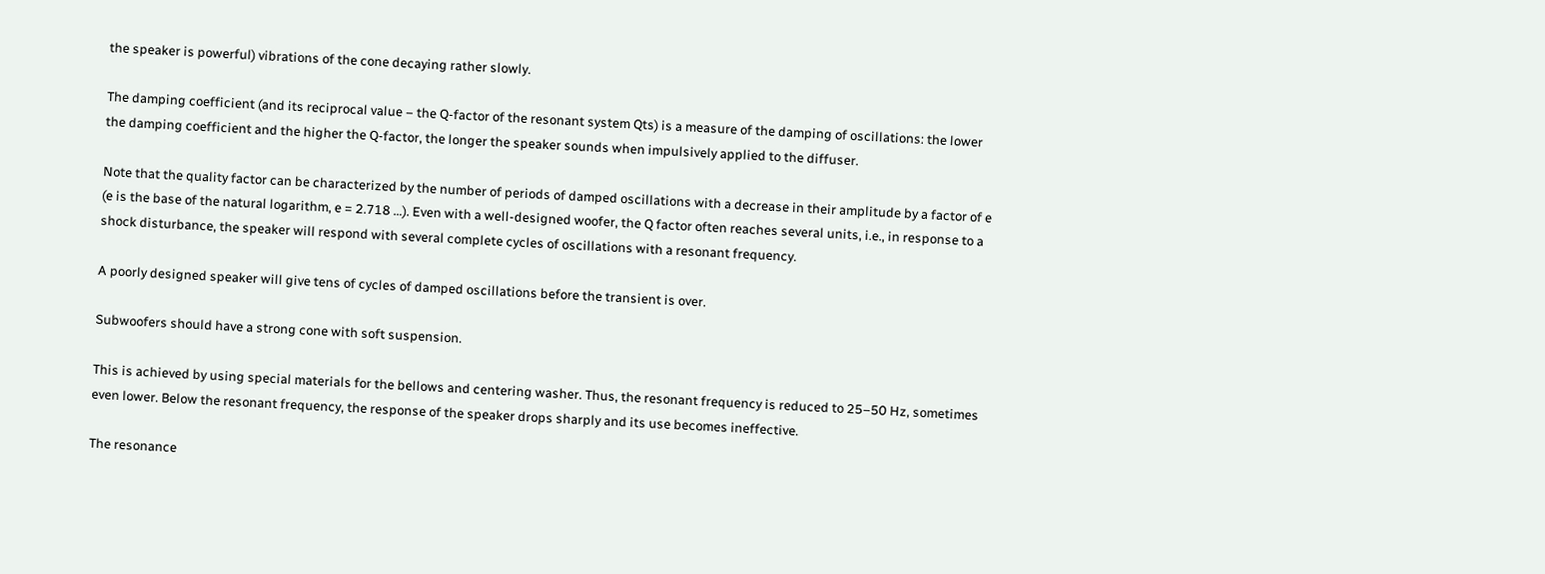the speaker is powerful) vibrations of the cone decaying rather slowly.

The damping coefficient (and its reciprocal value – the Q-factor of the resonant system Qts) is a measure of the damping of oscillations: the lower the damping coefficient and the higher the Q-factor, the longer the speaker sounds when impulsively applied to the diffuser.

Note that the quality factor can be characterized by the number of periods of damped oscillations with a decrease in their amplitude by a factor of e (e is the base of the natural logarithm, e = 2.718 …). Even with a well-designed woofer, the Q factor often reaches several units, i.e., in response to a shock disturbance, the speaker will respond with several complete cycles of oscillations with a resonant frequency.

A poorly designed speaker will give tens of cycles of damped oscillations before the transient is over.

Subwoofers should have a strong cone with soft suspension.

This is achieved by using special materials for the bellows and centering washer. Thus, the resonant frequency is reduced to 25–50 Hz, sometimes even lower. Below the resonant frequency, the response of the speaker drops sharply and its use becomes ineffective.

The resonance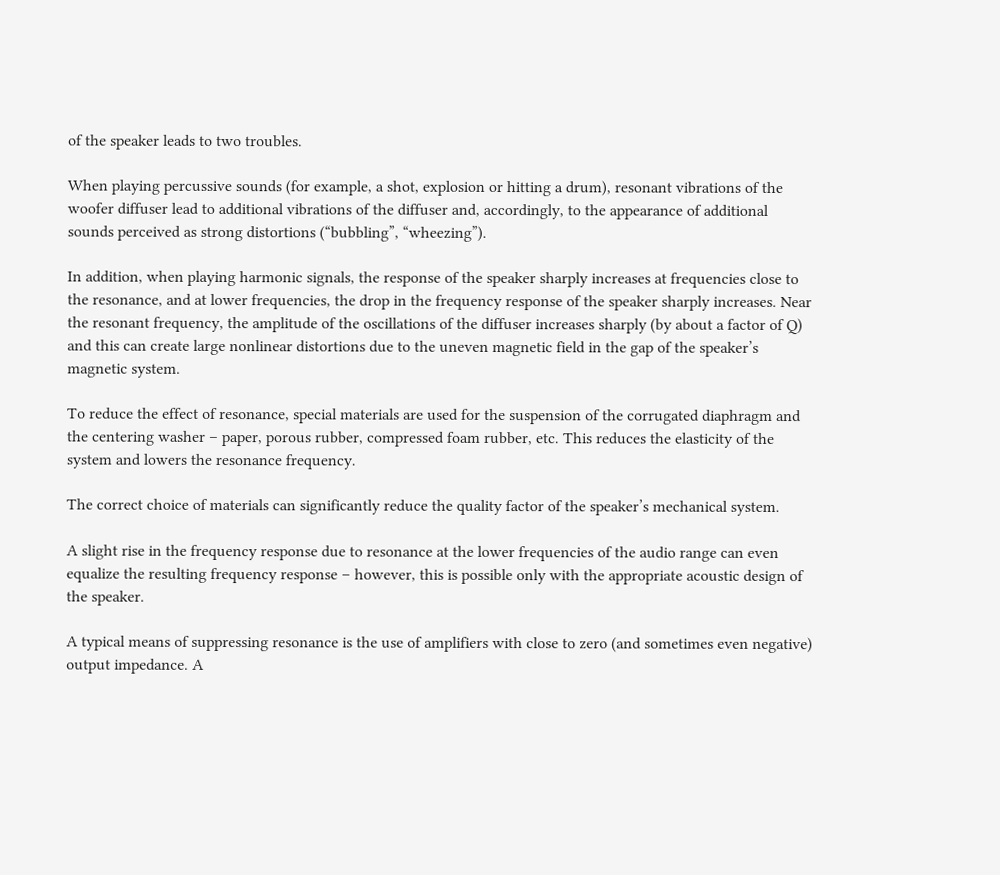of the speaker leads to two troubles.

When playing percussive sounds (for example, a shot, explosion or hitting a drum), resonant vibrations of the woofer diffuser lead to additional vibrations of the diffuser and, accordingly, to the appearance of additional sounds perceived as strong distortions (“bubbling”, “wheezing”).

In addition, when playing harmonic signals, the response of the speaker sharply increases at frequencies close to the resonance, and at lower frequencies, the drop in the frequency response of the speaker sharply increases. Near the resonant frequency, the amplitude of the oscillations of the diffuser increases sharply (by about a factor of Q) and this can create large nonlinear distortions due to the uneven magnetic field in the gap of the speaker’s magnetic system.

To reduce the effect of resonance, special materials are used for the suspension of the corrugated diaphragm and the centering washer – paper, porous rubber, compressed foam rubber, etc. This reduces the elasticity of the system and lowers the resonance frequency.

The correct choice of materials can significantly reduce the quality factor of the speaker’s mechanical system.

A slight rise in the frequency response due to resonance at the lower frequencies of the audio range can even equalize the resulting frequency response – however, this is possible only with the appropriate acoustic design of the speaker.

A typical means of suppressing resonance is the use of amplifiers with close to zero (and sometimes even negative) output impedance. A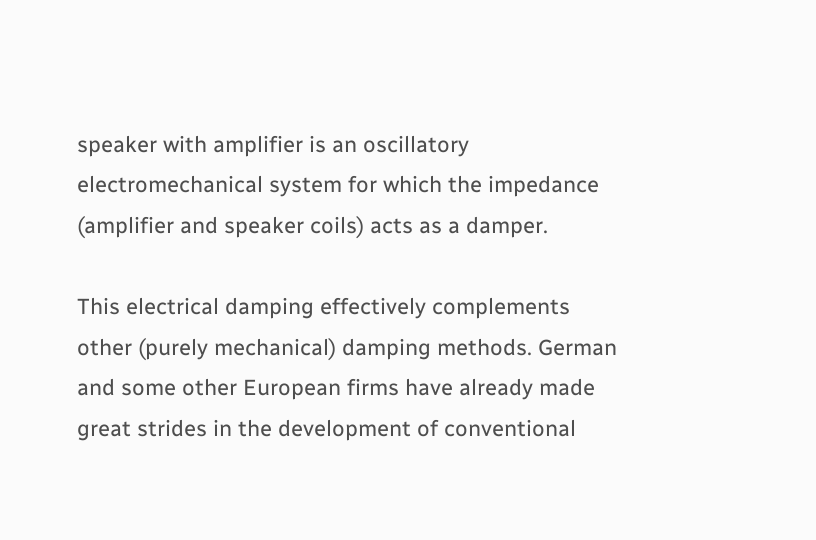speaker with amplifier is an oscillatory electromechanical system for which the impedance (amplifier and speaker coils) acts as a damper.

This electrical damping effectively complements other (purely mechanical) damping methods. German and some other European firms have already made great strides in the development of conventional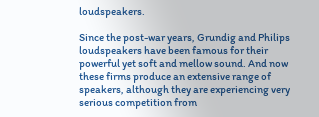loudspeakers.

Since the post-war years, Grundig and Philips loudspeakers have been famous for their powerful yet soft and mellow sound. And now these firms produce an extensive range of speakers, although they are experiencing very serious competition from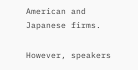American and Japanese firms.

However, speakers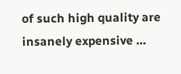of such high quality are insanely expensive …